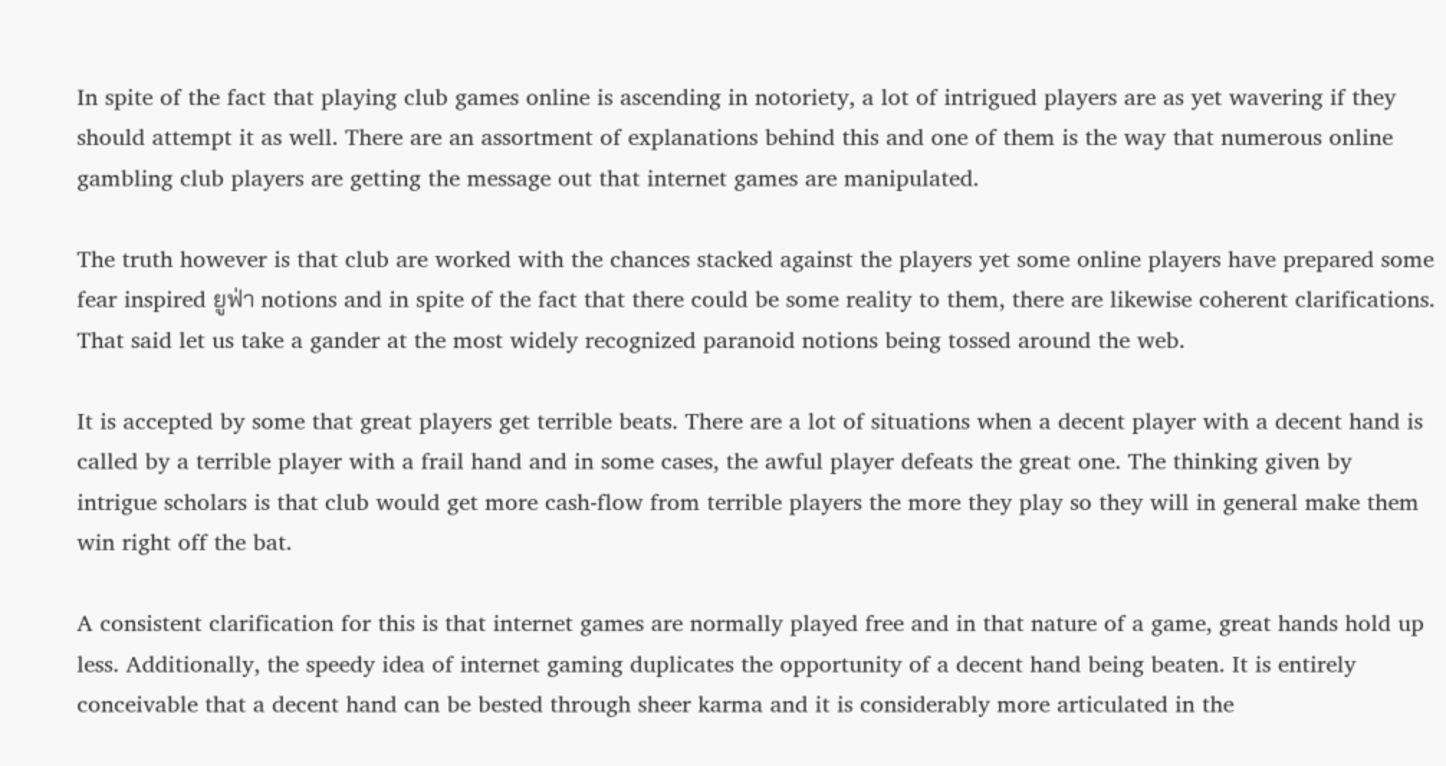In spite of the fact that playing club games online is ascending in notoriety, a lot of intrigued players are as yet wavering if they should attempt it as well. There are an assortment of explanations behind this and one of them is the way that numerous online gambling club players are getting the message out that internet games are manipulated.

The truth however is that club are worked with the chances stacked against the players yet some online players have prepared some fear inspired ยูฟ่า notions and in spite of the fact that there could be some reality to them, there are likewise coherent clarifications. That said let us take a gander at the most widely recognized paranoid notions being tossed around the web.

It is accepted by some that great players get terrible beats. There are a lot of situations when a decent player with a decent hand is called by a terrible player with a frail hand and in some cases, the awful player defeats the great one. The thinking given by intrigue scholars is that club would get more cash-flow from terrible players the more they play so they will in general make them win right off the bat.

A consistent clarification for this is that internet games are normally played free and in that nature of a game, great hands hold up less. Additionally, the speedy idea of internet gaming duplicates the opportunity of a decent hand being beaten. It is entirely conceivable that a decent hand can be bested through sheer karma and it is considerably more articulated in the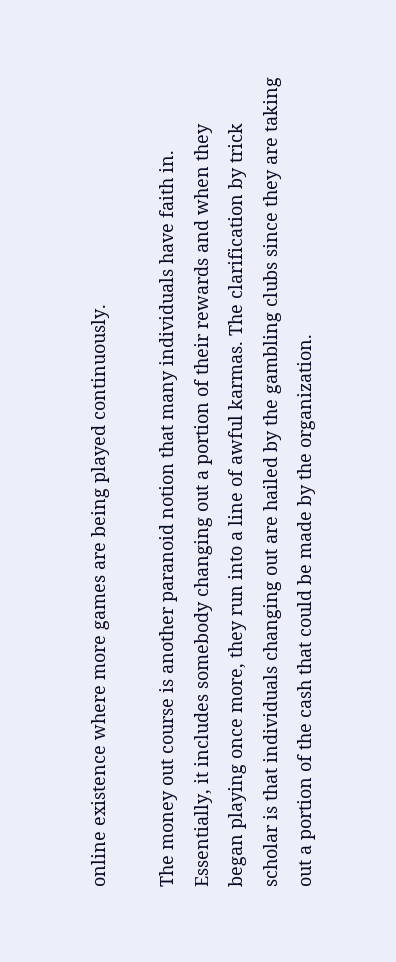online existence where more games are being played continuously.

The money out course is another paranoid notion that many individuals have faith in. Essentially, it includes somebody changing out a portion of their rewards and when they began playing once more, they run into a line of awful karmas. The clarification by trick scholar is that individuals changing out are hailed by the gambling clubs since they are taking out a portion of the cash that could be made by the organization.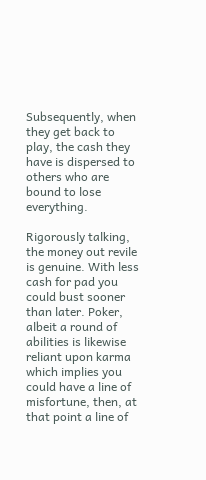Subsequently, when they get back to play, the cash they have is dispersed to others who are bound to lose everything.

Rigorously talking, the money out revile is genuine. With less cash for pad you could bust sooner than later. Poker, albeit a round of abilities is likewise reliant upon karma which implies you could have a line of misfortune, then, at that point a line of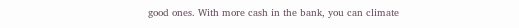good ones. With more cash in the bank, you can climate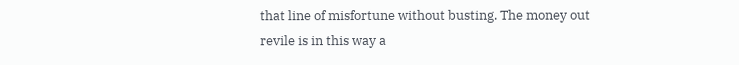that line of misfortune without busting. The money out revile is in this way a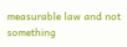measurable law and not something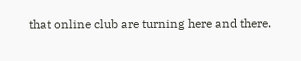that online club are turning here and there.